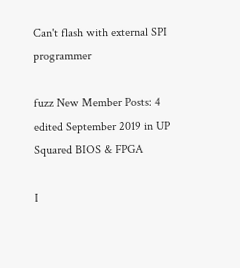Can't flash with external SPI programmer

fuzz New Member Posts: 4
edited September 2019 in UP Squared BIOS & FPGA

I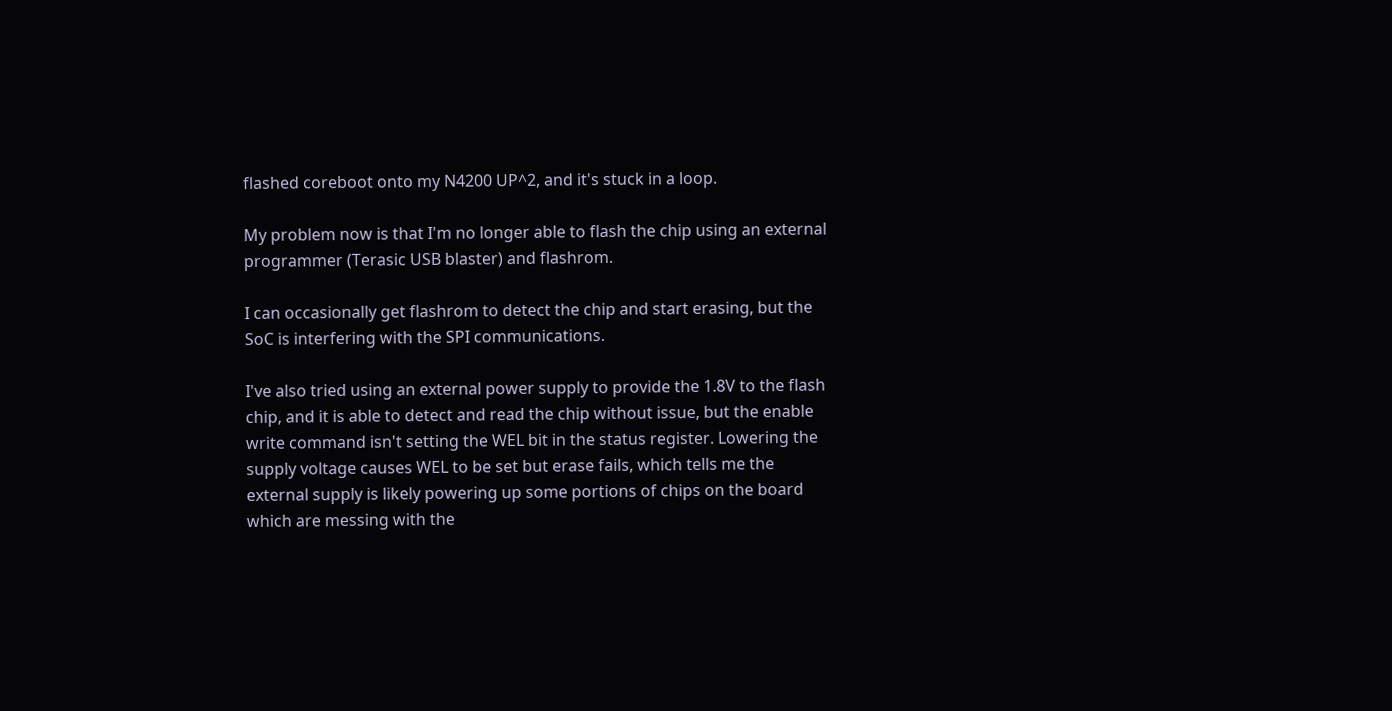flashed coreboot onto my N4200 UP^2, and it's stuck in a loop.

My problem now is that I'm no longer able to flash the chip using an external programmer (Terasic USB blaster) and flashrom.

I can occasionally get flashrom to detect the chip and start erasing, but the SoC is interfering with the SPI communications.

I've also tried using an external power supply to provide the 1.8V to the flash chip, and it is able to detect and read the chip without issue, but the enable write command isn't setting the WEL bit in the status register. Lowering the supply voltage causes WEL to be set but erase fails, which tells me the external supply is likely powering up some portions of chips on the board which are messing with the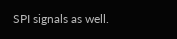SPI signals as well.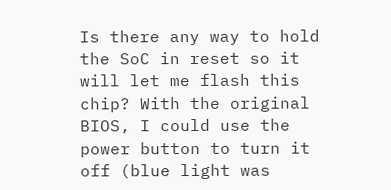Is there any way to hold the SoC in reset so it will let me flash this chip? With the original BIOS, I could use the power button to turn it off (blue light was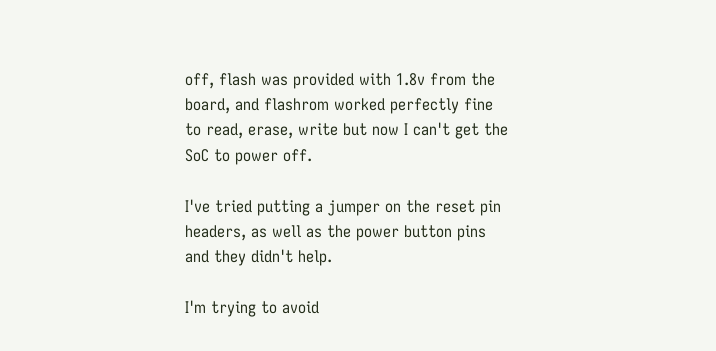off, flash was provided with 1.8v from the board, and flashrom worked perfectly fine to read, erase, write but now I can't get the SoC to power off.

I've tried putting a jumper on the reset pin headers, as well as the power button pins and they didn't help.

I'm trying to avoid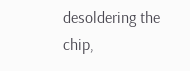desoldering the chip,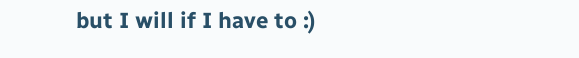but I will if I have to :)